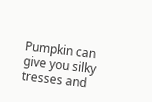Pumpkin can give you silky tresses and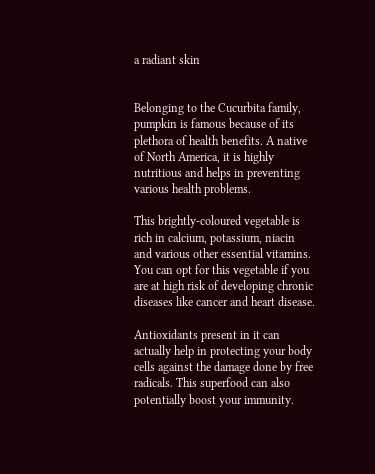a radiant skin


Belonging to the Cucurbita family, pumpkin is famous because of its plethora of health benefits. A native of North America, it is highly nutritious and helps in preventing various health problems.

This brightly-coloured vegetable is rich in calcium, potassium, niacin and various other essential vitamins. You can opt for this vegetable if you are at high risk of developing chronic diseases like cancer and heart disease.

Antioxidants present in it can actually help in protecting your body cells against the damage done by free radicals. This superfood can also potentially boost your immunity.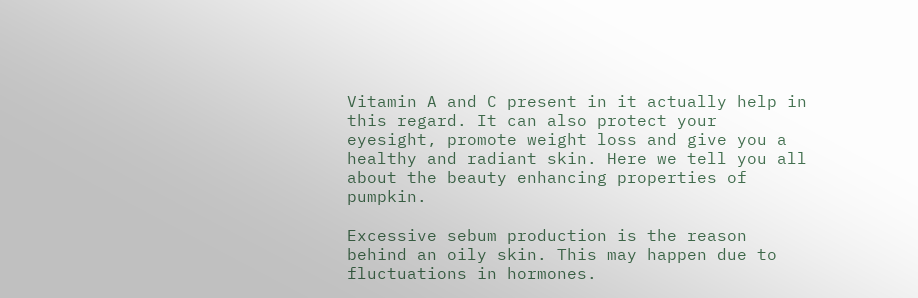Vitamin A and C present in it actually help in this regard. It can also protect your eyesight, promote weight loss and give you a healthy and radiant skin. Here we tell you all about the beauty enhancing properties of pumpkin.

Excessive sebum production is the reason behind an oily skin. This may happen due to fluctuations in hormones.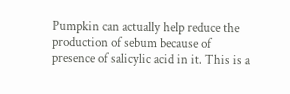Pumpkin can actually help reduce the production of sebum because of presence of salicylic acid in it. This is a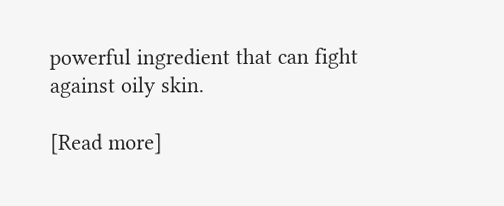powerful ingredient that can fight against oily skin.

[Read more]